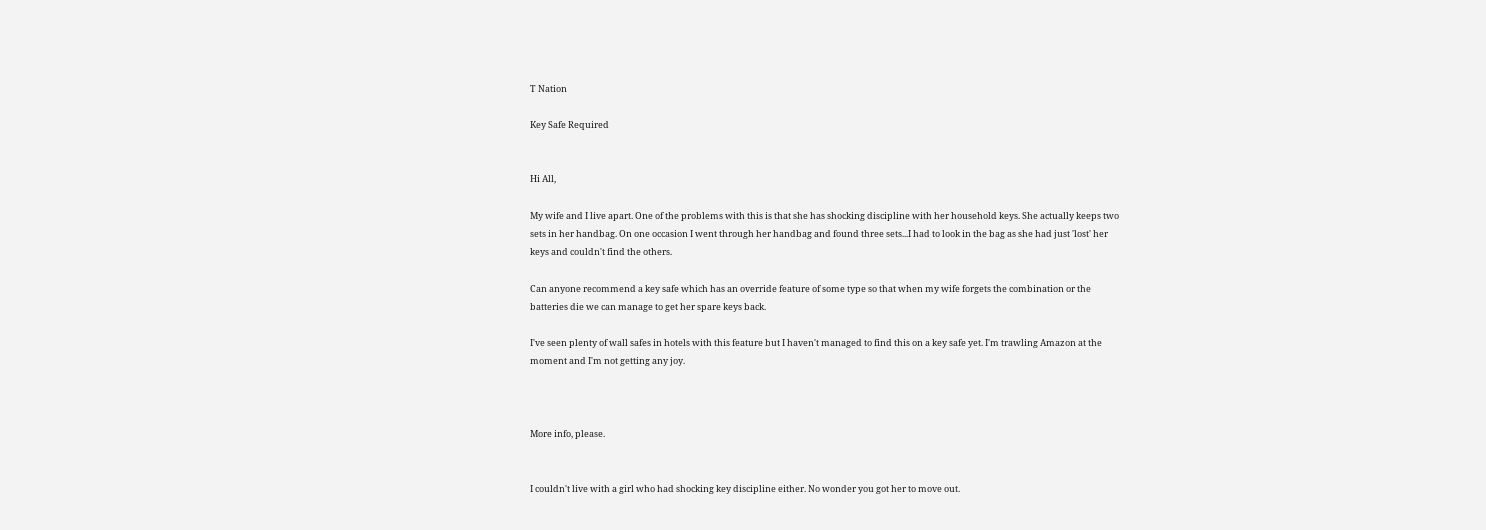T Nation

Key Safe Required


Hi All,

My wife and I live apart. One of the problems with this is that she has shocking discipline with her household keys. She actually keeps two sets in her handbag. On one occasion I went through her handbag and found three sets...I had to look in the bag as she had just 'lost' her keys and couldn't find the others.

Can anyone recommend a key safe which has an override feature of some type so that when my wife forgets the combination or the batteries die we can manage to get her spare keys back.

I've seen plenty of wall safes in hotels with this feature but I haven't managed to find this on a key safe yet. I'm trawling Amazon at the moment and I'm not getting any joy.



More info, please.


I couldn't live with a girl who had shocking key discipline either. No wonder you got her to move out.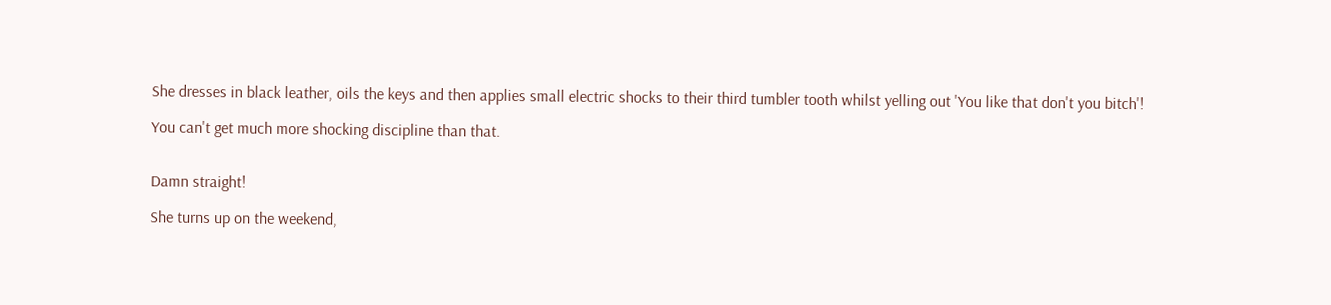She dresses in black leather, oils the keys and then applies small electric shocks to their third tumbler tooth whilst yelling out 'You like that don't you bitch'!

You can't get much more shocking discipline than that.


Damn straight!

She turns up on the weekend,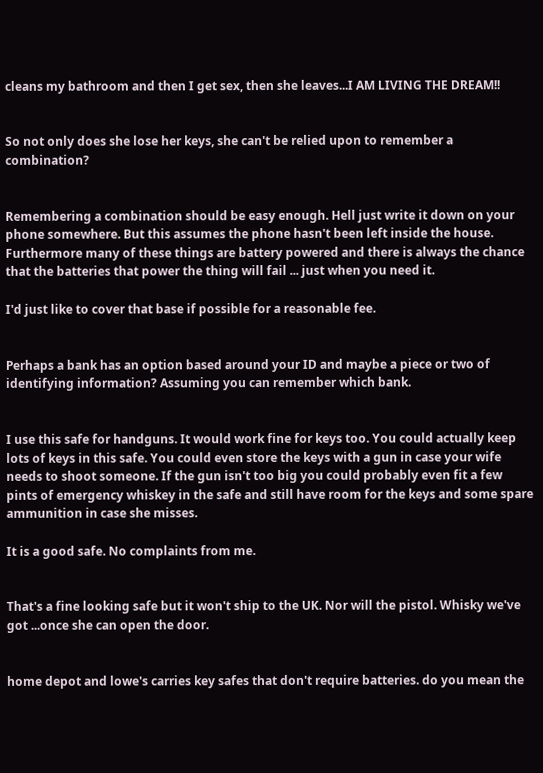cleans my bathroom and then I get sex, then she leaves...I AM LIVING THE DREAM!!


So not only does she lose her keys, she can't be relied upon to remember a combination?


Remembering a combination should be easy enough. Hell just write it down on your phone somewhere. But this assumes the phone hasn't been left inside the house. Furthermore many of these things are battery powered and there is always the chance that the batteries that power the thing will fail ... just when you need it.

I'd just like to cover that base if possible for a reasonable fee.


Perhaps a bank has an option based around your ID and maybe a piece or two of identifying information? Assuming you can remember which bank.


I use this safe for handguns. It would work fine for keys too. You could actually keep lots of keys in this safe. You could even store the keys with a gun in case your wife needs to shoot someone. If the gun isn't too big you could probably even fit a few pints of emergency whiskey in the safe and still have room for the keys and some spare ammunition in case she misses.

It is a good safe. No complaints from me.


That's a fine looking safe but it won't ship to the UK. Nor will the pistol. Whisky we've got ...once she can open the door.


home depot and lowe's carries key safes that don't require batteries. do you mean the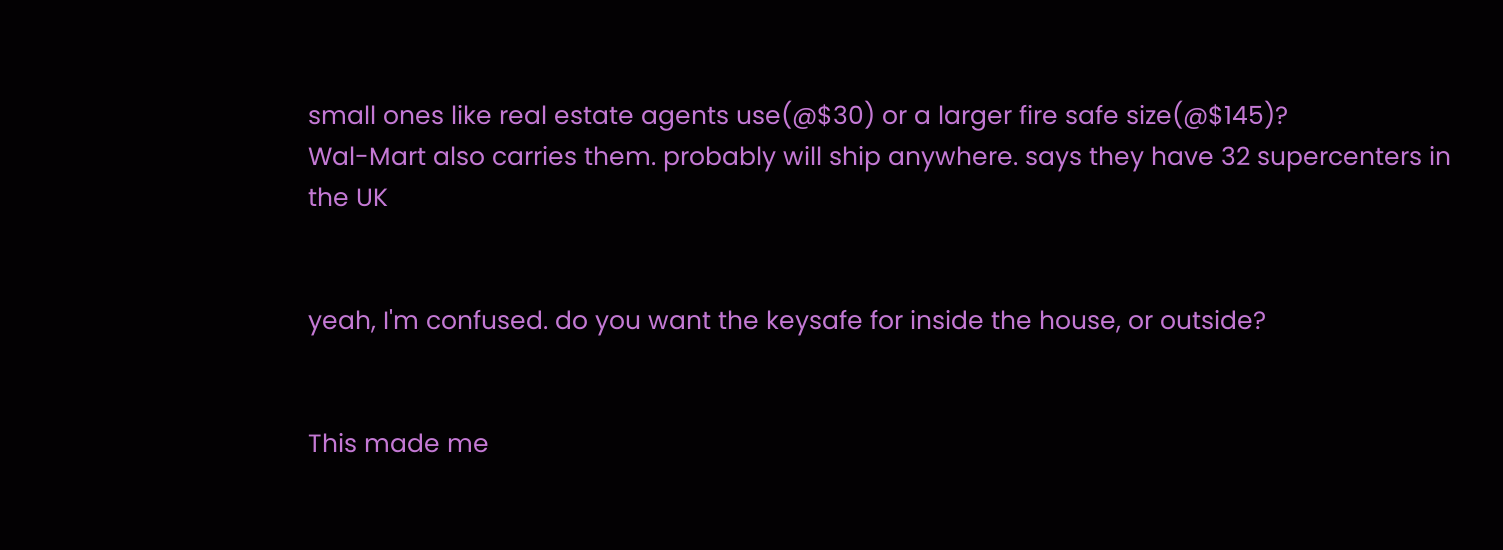small ones like real estate agents use(@$30) or a larger fire safe size(@$145)?
Wal-Mart also carries them. probably will ship anywhere. says they have 32 supercenters in the UK


yeah, I'm confused. do you want the keysafe for inside the house, or outside?


This made me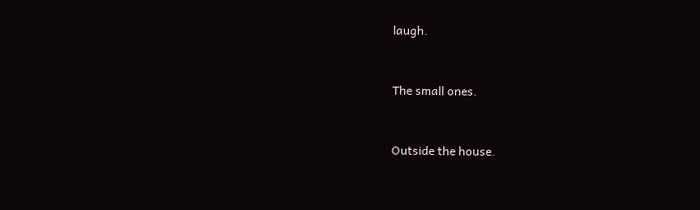laugh.


The small ones.


Outside the house.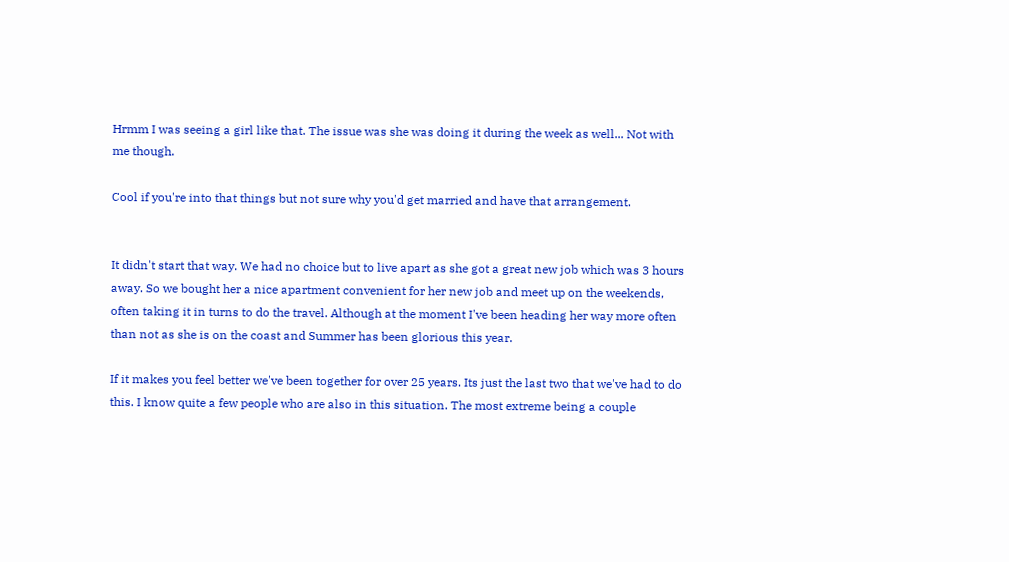Hrmm I was seeing a girl like that. The issue was she was doing it during the week as well... Not with me though.

Cool if you're into that things but not sure why you'd get married and have that arrangement.


It didn't start that way. We had no choice but to live apart as she got a great new job which was 3 hours away. So we bought her a nice apartment convenient for her new job and meet up on the weekends, often taking it in turns to do the travel. Although at the moment I've been heading her way more often than not as she is on the coast and Summer has been glorious this year.

If it makes you feel better we've been together for over 25 years. Its just the last two that we've had to do this. I know quite a few people who are also in this situation. The most extreme being a couple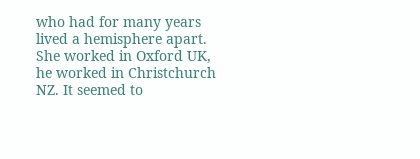who had for many years lived a hemisphere apart. She worked in Oxford UK, he worked in Christchurch NZ. It seemed to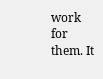work for them. It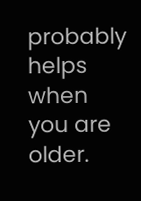probably helps when you are older.